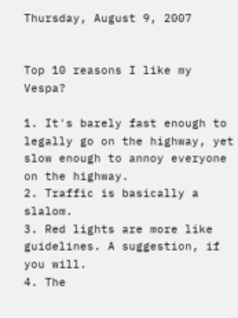Thursday, August 9, 2007


Top 10 reasons I like my Vespa?

1. It's barely fast enough to legally go on the highway, yet slow enough to annoy everyone on the highway.
2. Traffic is basically a slalom.
3. Red lights are more like guidelines. A suggestion, if you will.
4. The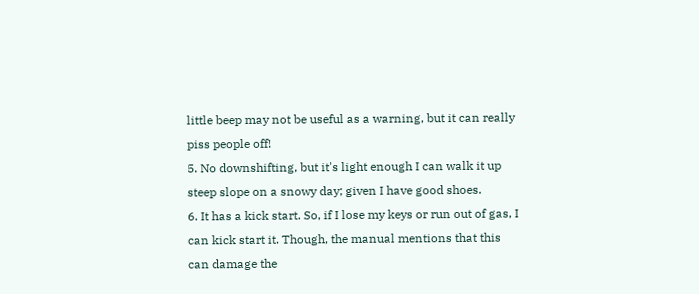little beep may not be useful as a warning, but it can really piss people off!
5. No downshifting, but it's light enough I can walk it up steep slope on a snowy day; given I have good shoes.
6. It has a kick start. So, if I lose my keys or run out of gas, I can kick start it. Though, the manual mentions that this can damage the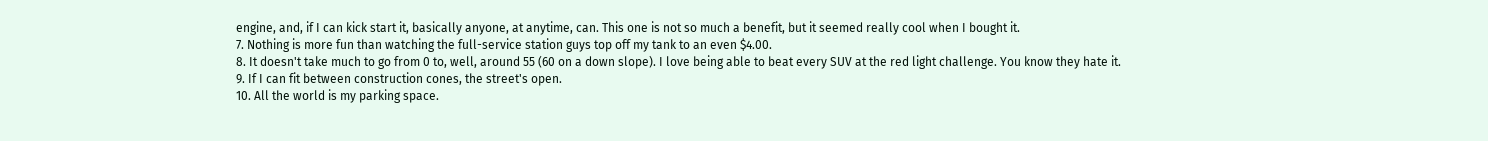engine, and, if I can kick start it, basically anyone, at anytime, can. This one is not so much a benefit, but it seemed really cool when I bought it.
7. Nothing is more fun than watching the full-service station guys top off my tank to an even $4.00.
8. It doesn't take much to go from 0 to, well, around 55 (60 on a down slope). I love being able to beat every SUV at the red light challenge. You know they hate it.
9. If I can fit between construction cones, the street's open.
10. All the world is my parking space.